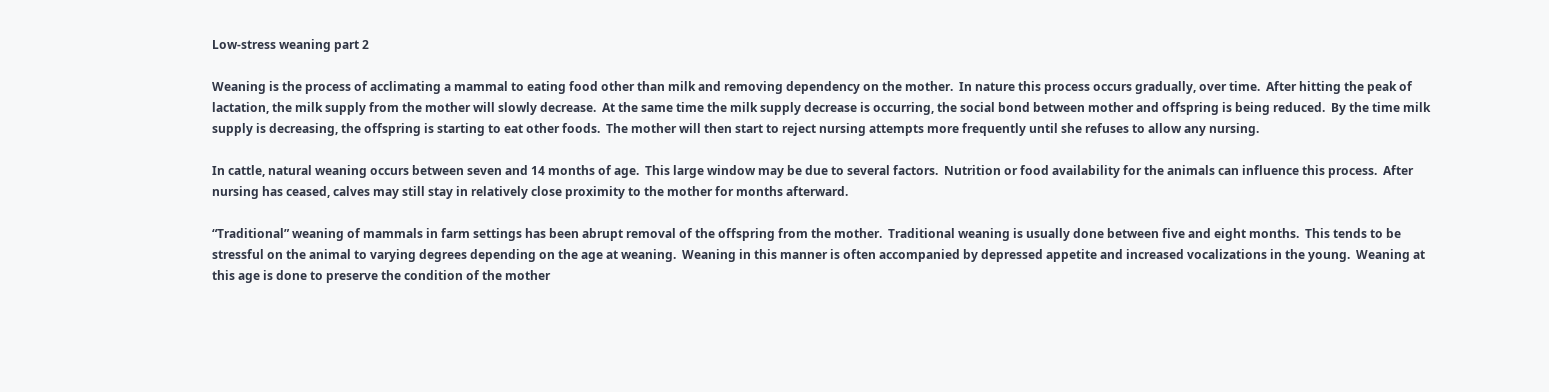Low-stress weaning part 2

Weaning is the process of acclimating a mammal to eating food other than milk and removing dependency on the mother.  In nature this process occurs gradually, over time.  After hitting the peak of lactation, the milk supply from the mother will slowly decrease.  At the same time the milk supply decrease is occurring, the social bond between mother and offspring is being reduced.  By the time milk supply is decreasing, the offspring is starting to eat other foods.  The mother will then start to reject nursing attempts more frequently until she refuses to allow any nursing.

In cattle, natural weaning occurs between seven and 14 months of age.  This large window may be due to several factors.  Nutrition or food availability for the animals can influence this process.  After nursing has ceased, calves may still stay in relatively close proximity to the mother for months afterward.

“Traditional” weaning of mammals in farm settings has been abrupt removal of the offspring from the mother.  Traditional weaning is usually done between five and eight months.  This tends to be stressful on the animal to varying degrees depending on the age at weaning.  Weaning in this manner is often accompanied by depressed appetite and increased vocalizations in the young.  Weaning at this age is done to preserve the condition of the mother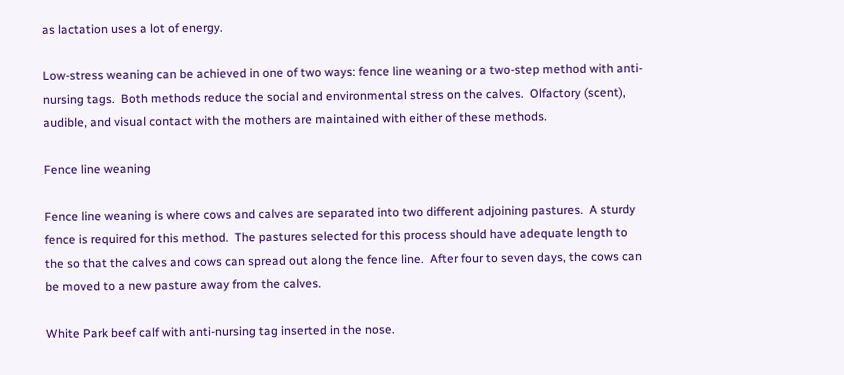as lactation uses a lot of energy.

Low-stress weaning can be achieved in one of two ways: fence line weaning or a two-step method with anti-nursing tags.  Both methods reduce the social and environmental stress on the calves.  Olfactory (scent), audible, and visual contact with the mothers are maintained with either of these methods.

Fence line weaning

Fence line weaning is where cows and calves are separated into two different adjoining pastures.  A sturdy fence is required for this method.  The pastures selected for this process should have adequate length to the so that the calves and cows can spread out along the fence line.  After four to seven days, the cows can be moved to a new pasture away from the calves.

White Park beef calf with anti-nursing tag inserted in the nose.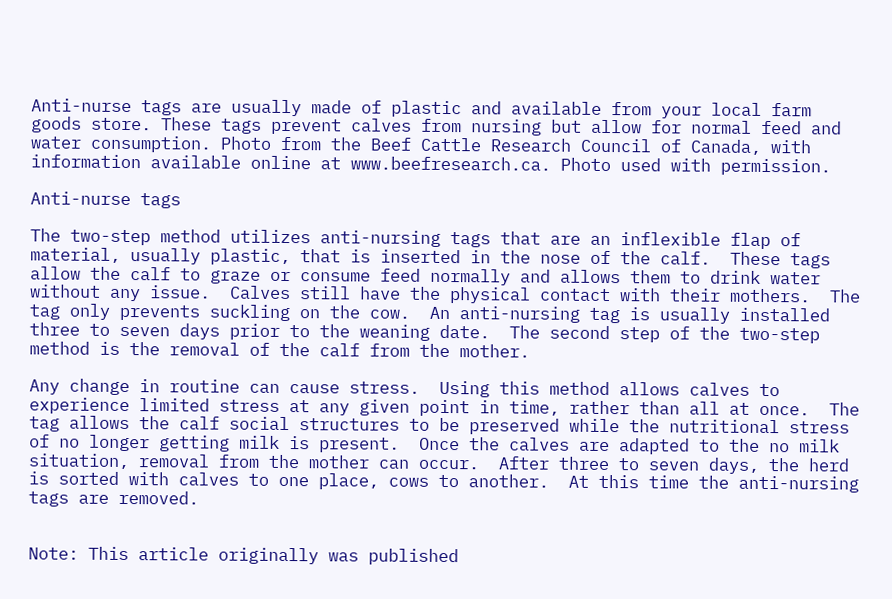Anti-nurse tags are usually made of plastic and available from your local farm goods store. These tags prevent calves from nursing but allow for normal feed and water consumption. Photo from the Beef Cattle Research Council of Canada, with information available online at www.beefresearch.ca. Photo used with permission.

Anti-nurse tags

The two-step method utilizes anti-nursing tags that are an inflexible flap of material, usually plastic, that is inserted in the nose of the calf.  These tags allow the calf to graze or consume feed normally and allows them to drink water without any issue.  Calves still have the physical contact with their mothers.  The tag only prevents suckling on the cow.  An anti-nursing tag is usually installed three to seven days prior to the weaning date.  The second step of the two-step method is the removal of the calf from the mother.

Any change in routine can cause stress.  Using this method allows calves to experience limited stress at any given point in time, rather than all at once.  The tag allows the calf social structures to be preserved while the nutritional stress of no longer getting milk is present.  Once the calves are adapted to the no milk situation, removal from the mother can occur.  After three to seven days, the herd is sorted with calves to one place, cows to another.  At this time the anti-nursing tags are removed.


Note: This article originally was published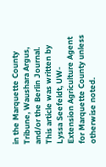in the Marquette County Tribune, Waushara Argus, and/or the Berlin Journal.  This article was written by Lyssa Seefeldt, UW-Extension Agriculture Agent for Marquette County unless otherwise noted.